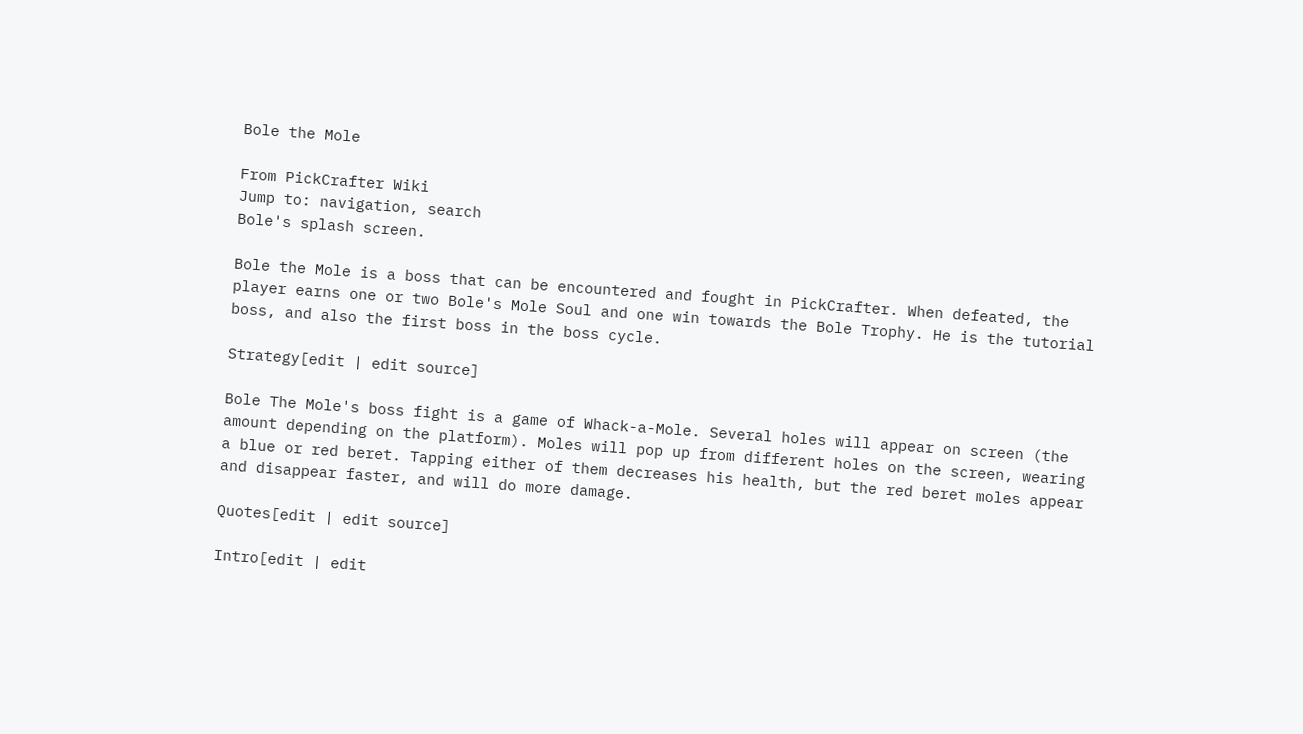Bole the Mole

From PickCrafter Wiki
Jump to: navigation, search
Bole's splash screen.

Bole the Mole is a boss that can be encountered and fought in PickCrafter. When defeated, the player earns one or two Bole's Mole Soul and one win towards the Bole Trophy. He is the tutorial boss, and also the first boss in the boss cycle.

Strategy[edit | edit source]

Bole The Mole's boss fight is a game of Whack-a-Mole. Several holes will appear on screen (the amount depending on the platform). Moles will pop up from different holes on the screen, wearing a blue or red beret. Tapping either of them decreases his health, but the red beret moles appear and disappear faster, and will do more damage.

Quotes[edit | edit source]

Intro[edit | edit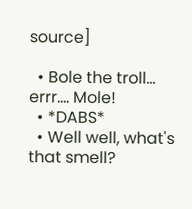source]

  • Bole the troll... errr.... Mole!
  • *DABS*
  • Well well, what's that smell?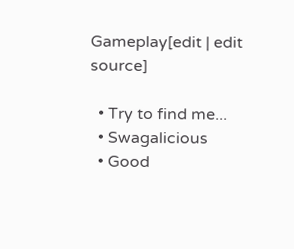Gameplay[edit | edit source]

  • Try to find me...
  • Swagalicious
  • Good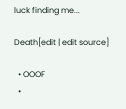luck finding me...

Death[edit | edit source]

  • OOOF
  •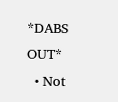*DABS OUT*
  • Not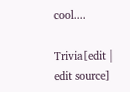cool....

Trivia[edit | edit source]